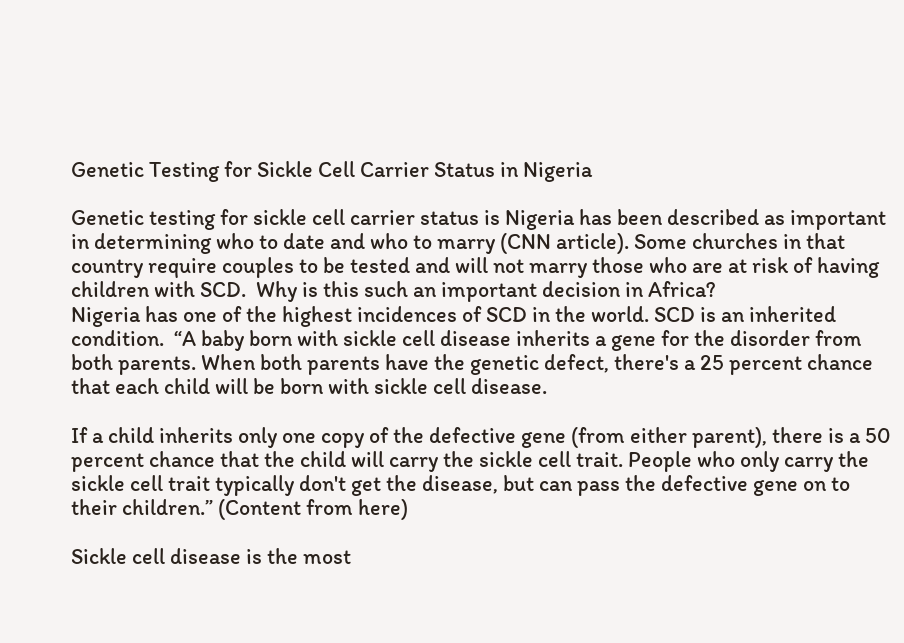Genetic Testing for Sickle Cell Carrier Status in Nigeria

Genetic testing for sickle cell carrier status is Nigeria has been described as important in determining who to date and who to marry (CNN article). Some churches in that country require couples to be tested and will not marry those who are at risk of having children with SCD.  Why is this such an important decision in Africa?
Nigeria has one of the highest incidences of SCD in the world. SCD is an inherited condition.  “A baby born with sickle cell disease inherits a gene for the disorder from both parents. When both parents have the genetic defect, there's a 25 percent chance that each child will be born with sickle cell disease.

If a child inherits only one copy of the defective gene (from either parent), there is a 50 percent chance that the child will carry the sickle cell trait. People who only carry the sickle cell trait typically don't get the disease, but can pass the defective gene on to their children.” (Content from here)

Sickle cell disease is the most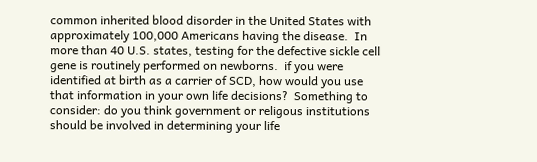common inherited blood disorder in the United States with approximately 100,000 Americans having the disease.  In more than 40 U.S. states, testing for the defective sickle cell gene is routinely performed on newborns.  if you were identified at birth as a carrier of SCD, how would you use that information in your own life decisions?  Something to consider: do you think government or religous institutions should be involved in determining your life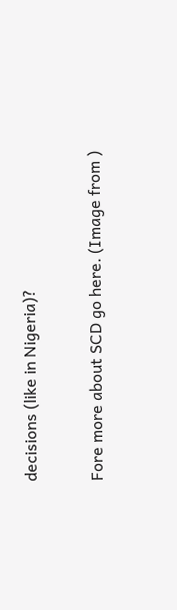decisions (like in Nigeria)?

Fore more about SCD go here. (Image from )